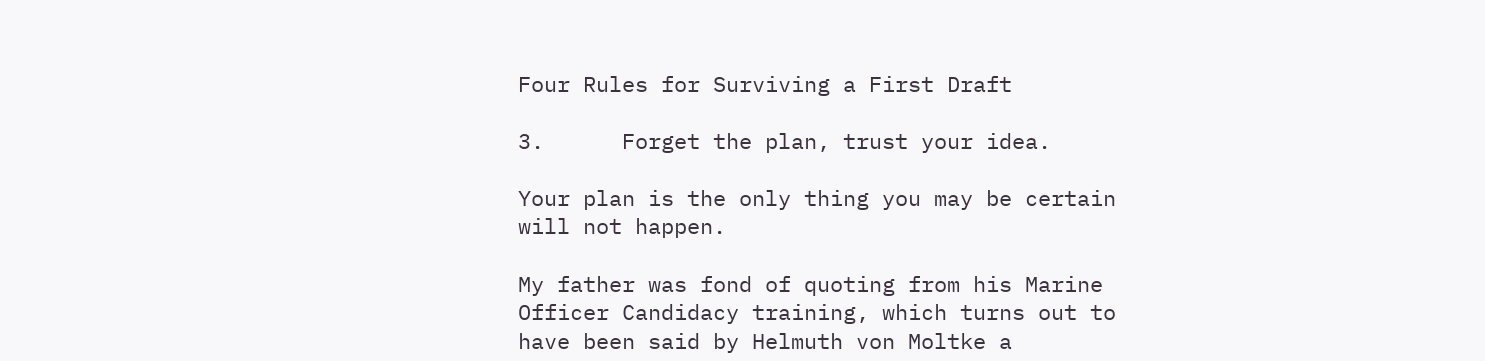Four Rules for Surviving a First Draft

3.      Forget the plan, trust your idea.

Your plan is the only thing you may be certain will not happen.

My father was fond of quoting from his Marine Officer Candidacy training, which turns out to have been said by Helmuth von Moltke a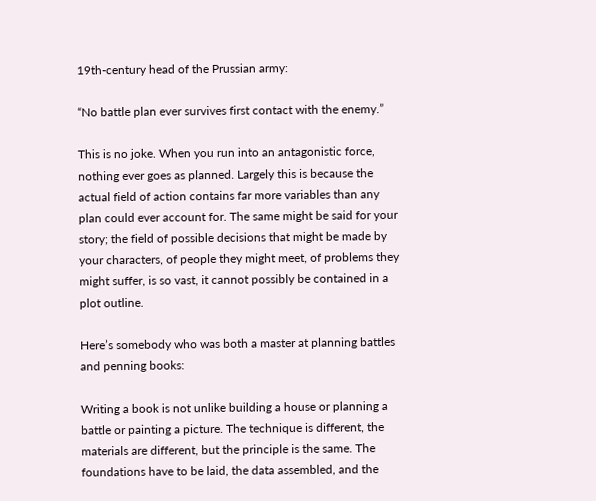19th-century head of the Prussian army:

“No battle plan ever survives first contact with the enemy.”

This is no joke. When you run into an antagonistic force, nothing ever goes as planned. Largely this is because the actual field of action contains far more variables than any plan could ever account for. The same might be said for your story; the field of possible decisions that might be made by your characters, of people they might meet, of problems they might suffer, is so vast, it cannot possibly be contained in a plot outline.

Here’s somebody who was both a master at planning battles and penning books:

Writing a book is not unlike building a house or planning a battle or painting a picture. The technique is different, the materials are different, but the principle is the same. The foundations have to be laid, the data assembled, and the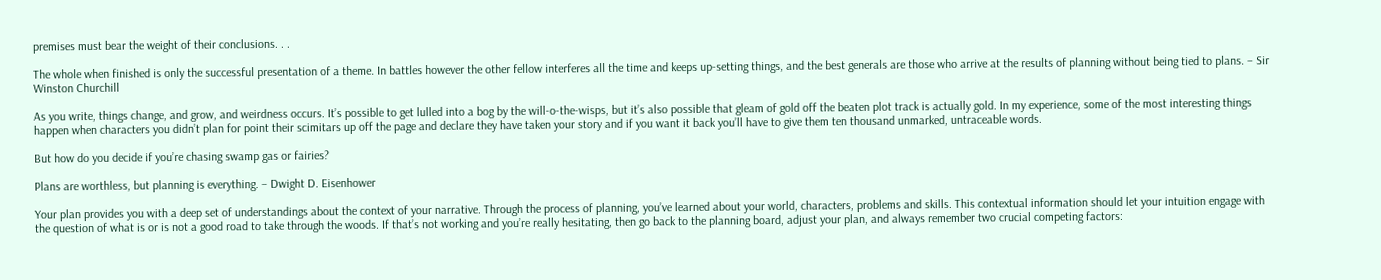premises must bear the weight of their conclusions. . .

The whole when finished is only the successful presentation of a theme. In battles however the other fellow interferes all the time and keeps up-setting things, and the best generals are those who arrive at the results of planning without being tied to plans. – Sir Winston Churchill

As you write, things change, and grow, and weirdness occurs. It’s possible to get lulled into a bog by the will-o-the-wisps, but it’s also possible that gleam of gold off the beaten plot track is actually gold. In my experience, some of the most interesting things happen when characters you didn’t plan for point their scimitars up off the page and declare they have taken your story and if you want it back you’ll have to give them ten thousand unmarked, untraceable words.

But how do you decide if you’re chasing swamp gas or fairies?

Plans are worthless, but planning is everything. – Dwight D. Eisenhower

Your plan provides you with a deep set of understandings about the context of your narrative. Through the process of planning, you’ve learned about your world, characters, problems and skills. This contextual information should let your intuition engage with the question of what is or is not a good road to take through the woods. If that’s not working and you’re really hesitating, then go back to the planning board, adjust your plan, and always remember two crucial competing factors: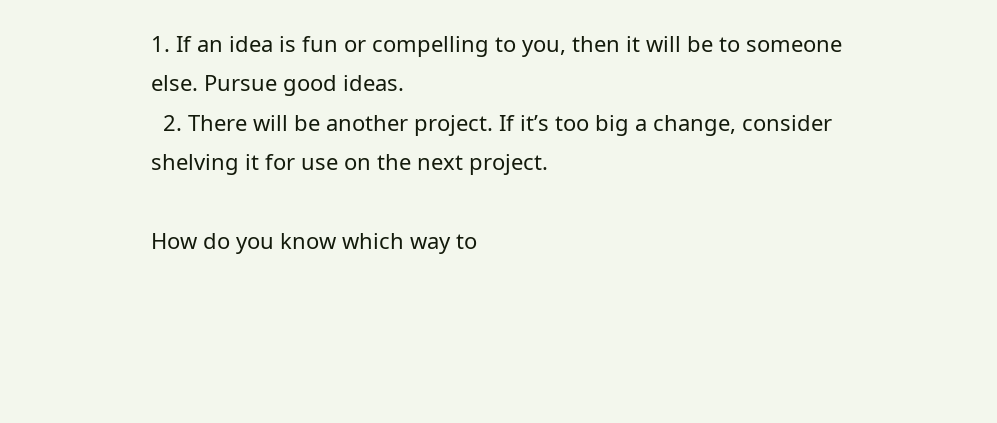1. If an idea is fun or compelling to you, then it will be to someone else. Pursue good ideas.
  2. There will be another project. If it’s too big a change, consider shelving it for use on the next project.

How do you know which way to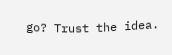go? Trust the idea.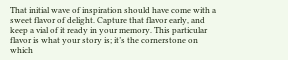That initial wave of inspiration should have come with a sweet flavor of delight. Capture that flavor early, and keep a vial of it ready in your memory. This particular flavor is what your story is; it’s the cornerstone on which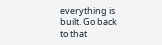everything is built. Go back to that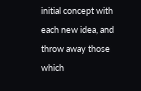initial concept with each new idea, and throw away those which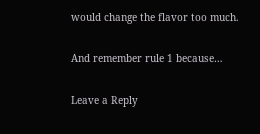would change the flavor too much.

And remember rule 1 because…

Leave a Reply